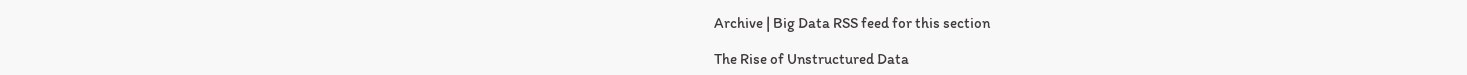Archive | Big Data RSS feed for this section

The Rise of Unstructured Data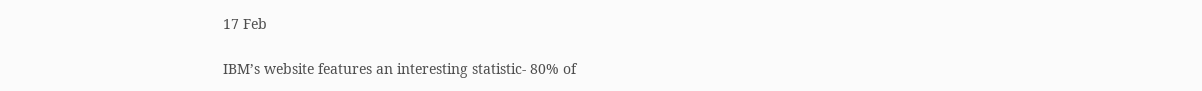17 Feb

IBM’s website features an interesting statistic- 80% of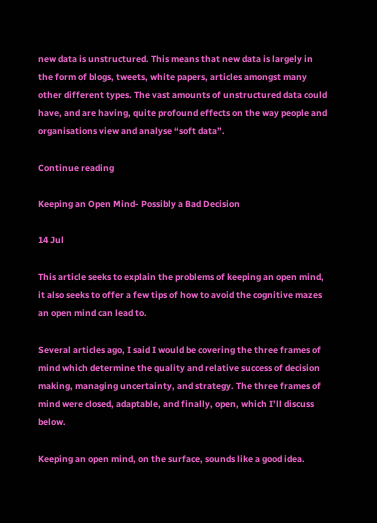new data is unstructured. This means that new data is largely in the form of blogs, tweets, white papers, articles amongst many other different types. The vast amounts of unstructured data could have, and are having, quite profound effects on the way people and organisations view and analyse “soft data”.

Continue reading

Keeping an Open Mind- Possibly a Bad Decision

14 Jul

This article seeks to explain the problems of keeping an open mind, it also seeks to offer a few tips of how to avoid the cognitive mazes an open mind can lead to.

Several articles ago, I said I would be covering the three frames of mind which determine the quality and relative success of decision making, managing uncertainty, and strategy. The three frames of mind were closed, adaptable, and finally, open, which I’ll discuss below.

Keeping an open mind, on the surface, sounds like a good idea.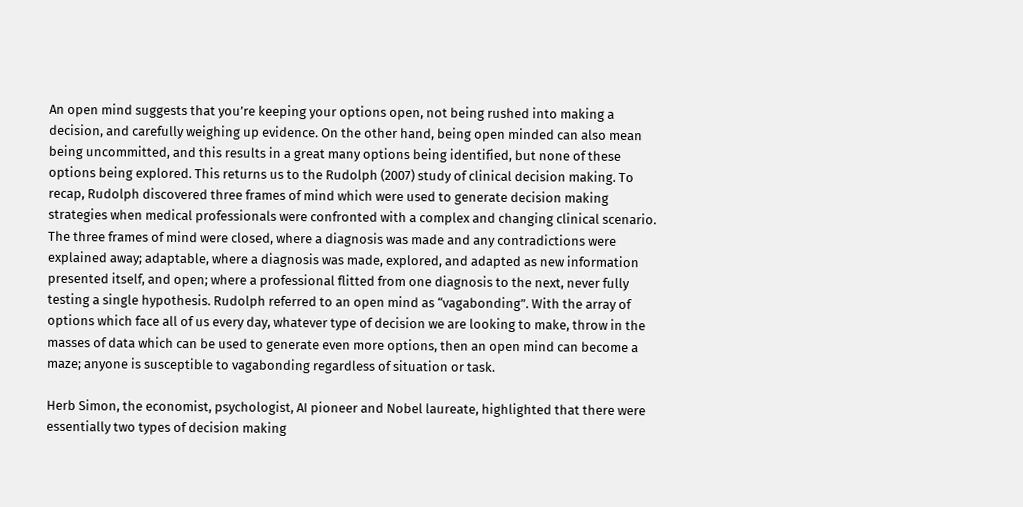An open mind suggests that you’re keeping your options open, not being rushed into making a decision, and carefully weighing up evidence. On the other hand, being open minded can also mean being uncommitted, and this results in a great many options being identified, but none of these options being explored. This returns us to the Rudolph (2007) study of clinical decision making. To recap, Rudolph discovered three frames of mind which were used to generate decision making strategies when medical professionals were confronted with a complex and changing clinical scenario. The three frames of mind were closed, where a diagnosis was made and any contradictions were explained away; adaptable, where a diagnosis was made, explored, and adapted as new information presented itself, and open; where a professional flitted from one diagnosis to the next, never fully testing a single hypothesis. Rudolph referred to an open mind as “vagabonding”. With the array of options which face all of us every day, whatever type of decision we are looking to make, throw in the masses of data which can be used to generate even more options, then an open mind can become a maze; anyone is susceptible to vagabonding regardless of situation or task.

Herb Simon, the economist, psychologist, AI pioneer and Nobel laureate, highlighted that there were essentially two types of decision making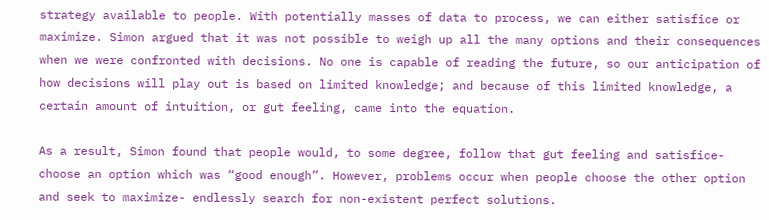strategy available to people. With potentially masses of data to process, we can either satisfice or maximize. Simon argued that it was not possible to weigh up all the many options and their consequences when we were confronted with decisions. No one is capable of reading the future, so our anticipation of how decisions will play out is based on limited knowledge; and because of this limited knowledge, a certain amount of intuition, or gut feeling, came into the equation.

As a result, Simon found that people would, to some degree, follow that gut feeling and satisfice- choose an option which was “good enough”. However, problems occur when people choose the other option and seek to maximize- endlessly search for non-existent perfect solutions.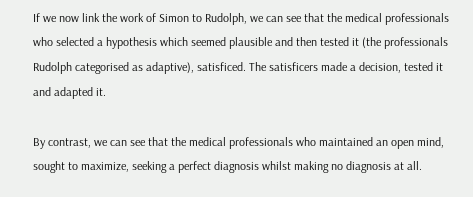If we now link the work of Simon to Rudolph, we can see that the medical professionals who selected a hypothesis which seemed plausible and then tested it (the professionals Rudolph categorised as adaptive), satisficed. The satisficers made a decision, tested it and adapted it.

By contrast, we can see that the medical professionals who maintained an open mind, sought to maximize, seeking a perfect diagnosis whilst making no diagnosis at all.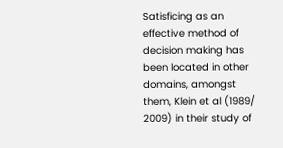Satisficing as an effective method of decision making has been located in other domains, amongst them, Klein et al (1989/ 2009) in their study of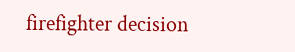firefighter decision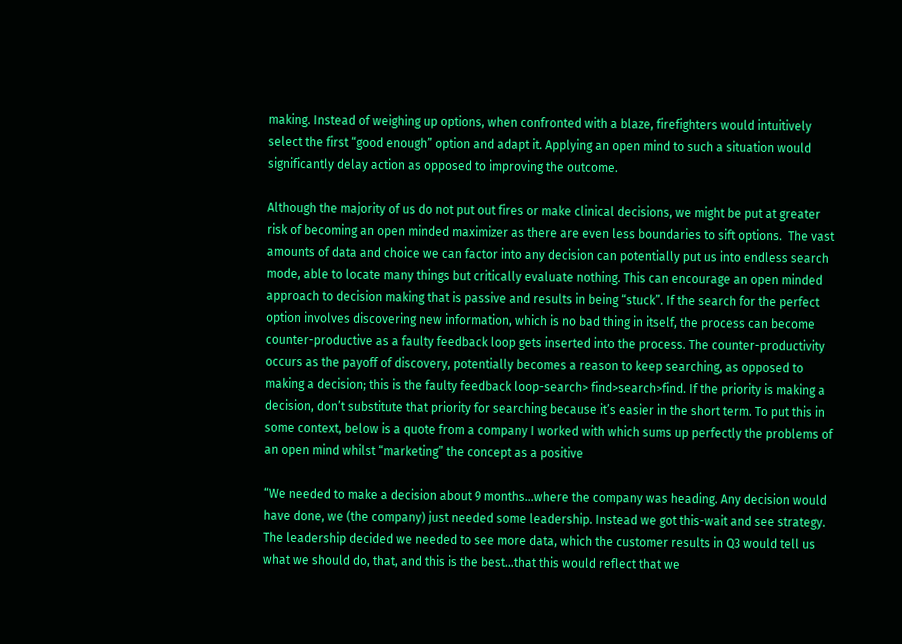making. Instead of weighing up options, when confronted with a blaze, firefighters would intuitively select the first “good enough” option and adapt it. Applying an open mind to such a situation would significantly delay action as opposed to improving the outcome.

Although the majority of us do not put out fires or make clinical decisions, we might be put at greater risk of becoming an open minded maximizer as there are even less boundaries to sift options.  The vast amounts of data and choice we can factor into any decision can potentially put us into endless search mode, able to locate many things but critically evaluate nothing. This can encourage an open minded approach to decision making that is passive and results in being “stuck”. If the search for the perfect option involves discovering new information, which is no bad thing in itself, the process can become counter-productive as a faulty feedback loop gets inserted into the process. The counter-productivity occurs as the payoff of discovery, potentially becomes a reason to keep searching, as opposed to making a decision; this is the faulty feedback loop-search> find>search>find. If the priority is making a decision, don’t substitute that priority for searching because it’s easier in the short term. To put this in some context, below is a quote from a company I worked with which sums up perfectly the problems of an open mind whilst “marketing” the concept as a positive

“We needed to make a decision about 9 months…where the company was heading. Any decision would have done, we (the company) just needed some leadership. Instead we got this-wait and see strategy. The leadership decided we needed to see more data, which the customer results in Q3 would tell us what we should do, that, and this is the best…that this would reflect that we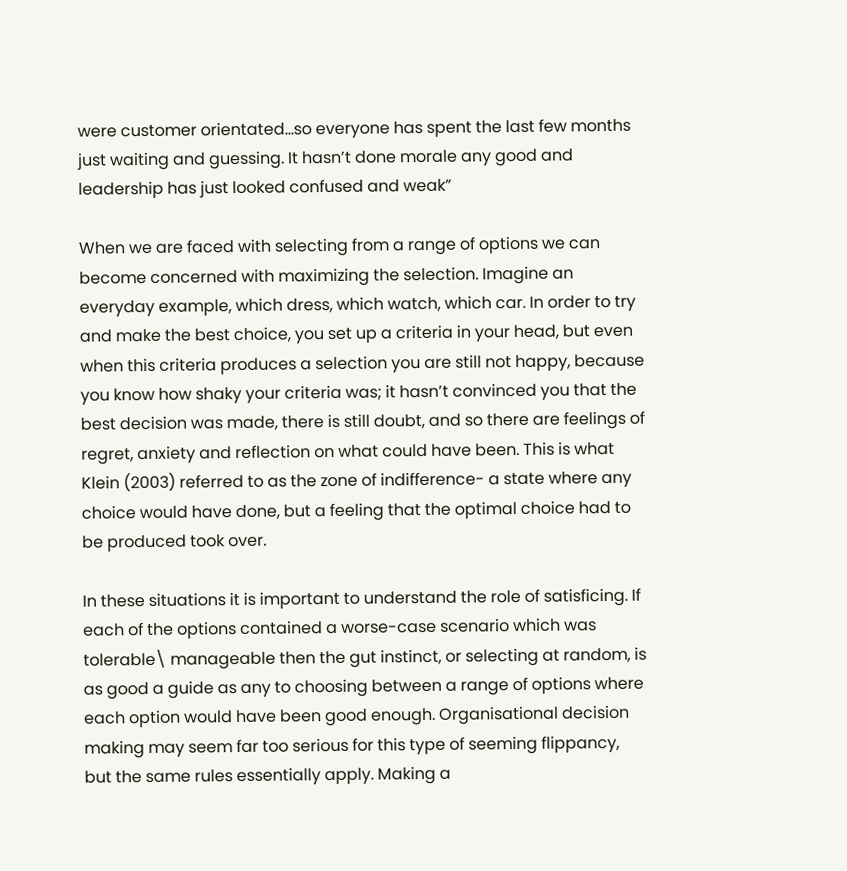were customer orientated…so everyone has spent the last few months just waiting and guessing. It hasn’t done morale any good and leadership has just looked confused and weak”

When we are faced with selecting from a range of options we can become concerned with maximizing the selection. Imagine an everyday example, which dress, which watch, which car. In order to try and make the best choice, you set up a criteria in your head, but even when this criteria produces a selection you are still not happy, because you know how shaky your criteria was; it hasn’t convinced you that the best decision was made, there is still doubt, and so there are feelings of regret, anxiety and reflection on what could have been. This is what Klein (2003) referred to as the zone of indifference- a state where any choice would have done, but a feeling that the optimal choice had to be produced took over.

In these situations it is important to understand the role of satisficing. If each of the options contained a worse-case scenario which was tolerable\ manageable then the gut instinct, or selecting at random, is as good a guide as any to choosing between a range of options where each option would have been good enough. Organisational decision making may seem far too serious for this type of seeming flippancy, but the same rules essentially apply. Making a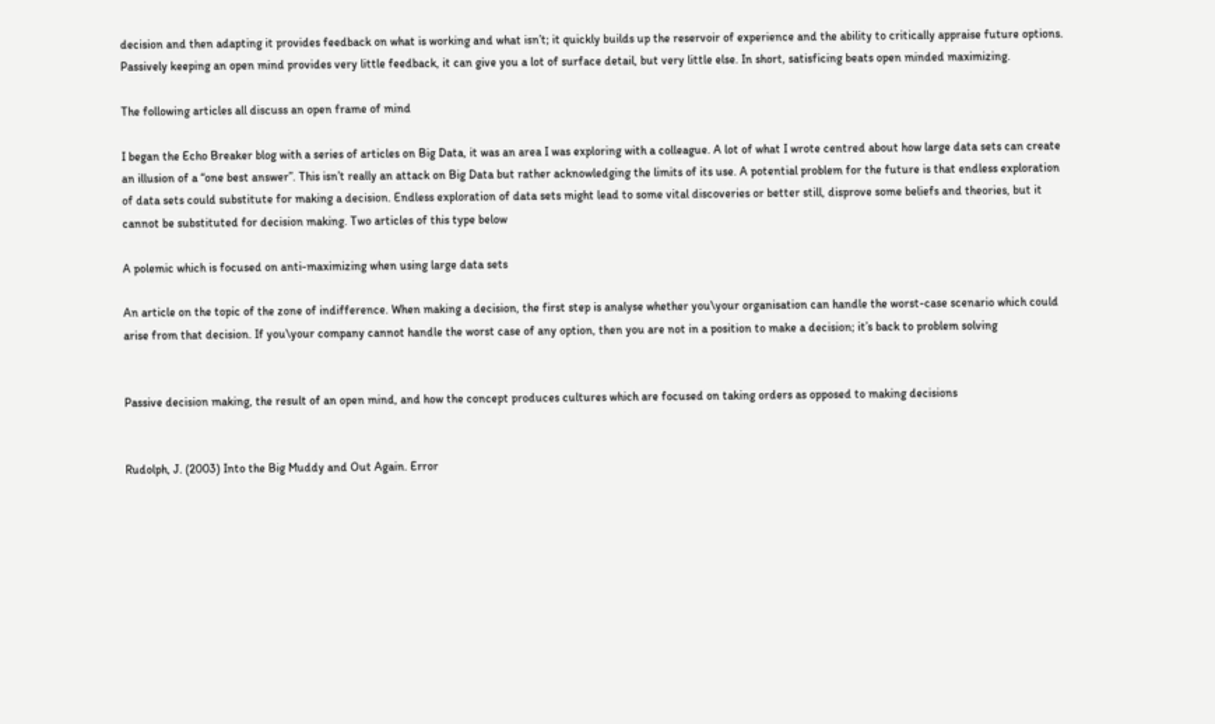decision and then adapting it provides feedback on what is working and what isn’t; it quickly builds up the reservoir of experience and the ability to critically appraise future options. Passively keeping an open mind provides very little feedback, it can give you a lot of surface detail, but very little else. In short, satisficing beats open minded maximizing.

The following articles all discuss an open frame of mind

I began the Echo Breaker blog with a series of articles on Big Data, it was an area I was exploring with a colleague. A lot of what I wrote centred about how large data sets can create an illusion of a “one best answer”. This isn’t really an attack on Big Data but rather acknowledging the limits of its use. A potential problem for the future is that endless exploration of data sets could substitute for making a decision. Endless exploration of data sets might lead to some vital discoveries or better still, disprove some beliefs and theories, but it cannot be substituted for decision making. Two articles of this type below

A polemic which is focused on anti-maximizing when using large data sets

An article on the topic of the zone of indifference. When making a decision, the first step is analyse whether you\your organisation can handle the worst-case scenario which could arise from that decision. If you\your company cannot handle the worst case of any option, then you are not in a position to make a decision; it’s back to problem solving


Passive decision making, the result of an open mind, and how the concept produces cultures which are focused on taking orders as opposed to making decisions


Rudolph, J. (2003) Into the Big Muddy and Out Again. Error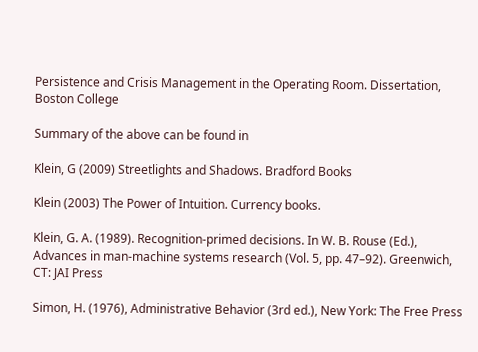Persistence and Crisis Management in the Operating Room. Dissertation, Boston College

Summary of the above can be found in

Klein, G (2009) Streetlights and Shadows. Bradford Books

Klein (2003) The Power of Intuition. Currency books.

Klein, G. A. (1989). Recognition-primed decisions. In W. B. Rouse (Ed.), Advances in man-machine systems research (Vol. 5, pp. 47–92). Greenwich, CT: JAI Press

Simon, H. (1976), Administrative Behavior (3rd ed.), New York: The Free Press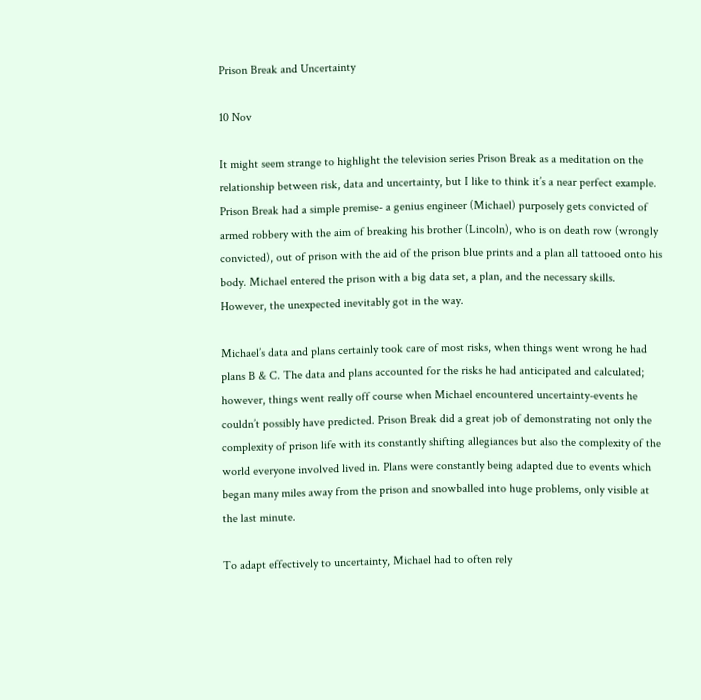Prison Break and Uncertainty

10 Nov

It might seem strange to highlight the television series Prison Break as a meditation on the relationship between risk, data and uncertainty, but I like to think it’s a near perfect example. Prison Break had a simple premise- a genius engineer (Michael) purposely gets convicted of armed robbery with the aim of breaking his brother (Lincoln), who is on death row (wrongly convicted), out of prison with the aid of the prison blue prints and a plan all tattooed onto his body. Michael entered the prison with a big data set, a plan, and the necessary skills. However, the unexpected inevitably got in the way.

Michael’s data and plans certainly took care of most risks, when things went wrong he had plans B & C. The data and plans accounted for the risks he had anticipated and calculated; however, things went really off course when Michael encountered uncertainty-events he couldn’t possibly have predicted. Prison Break did a great job of demonstrating not only the complexity of prison life with its constantly shifting allegiances but also the complexity of the world everyone involved lived in. Plans were constantly being adapted due to events which began many miles away from the prison and snowballed into huge problems, only visible at the last minute.

To adapt effectively to uncertainty, Michael had to often rely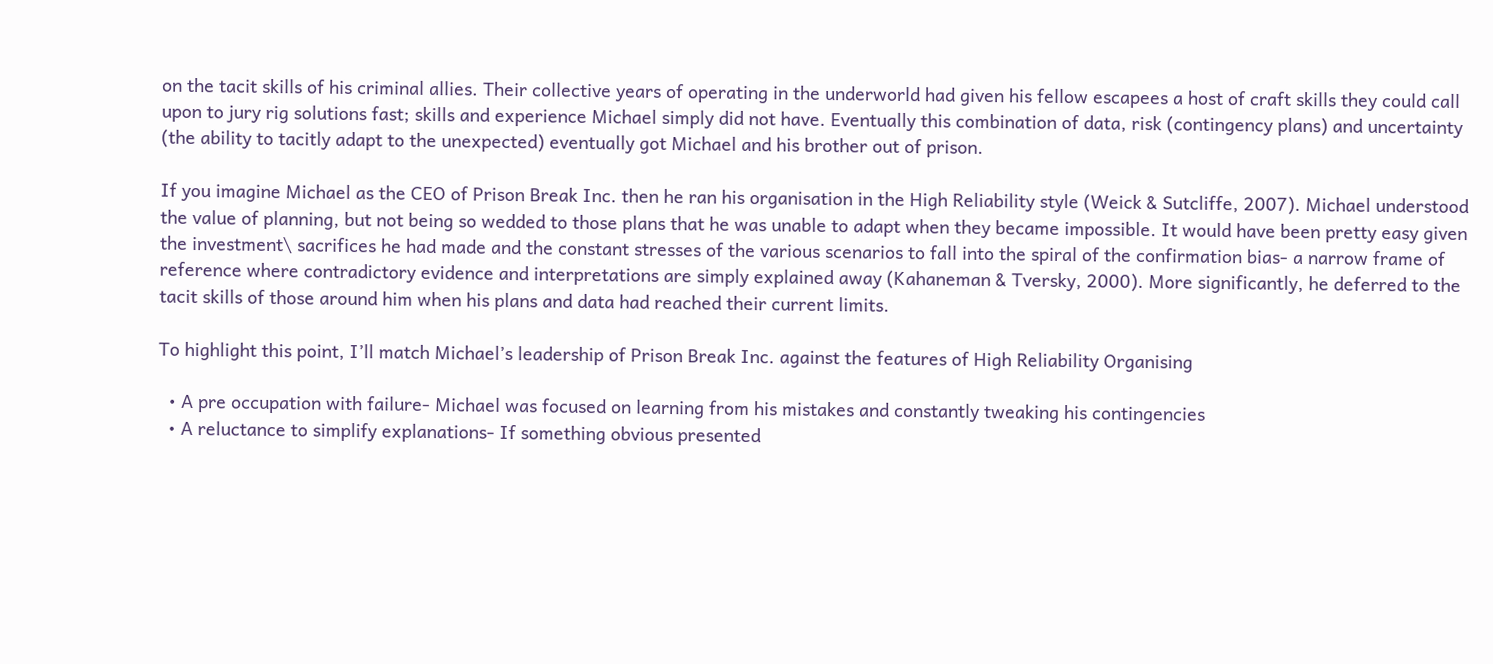on the tacit skills of his criminal allies. Their collective years of operating in the underworld had given his fellow escapees a host of craft skills they could call upon to jury rig solutions fast; skills and experience Michael simply did not have. Eventually this combination of data, risk (contingency plans) and uncertainty (the ability to tacitly adapt to the unexpected) eventually got Michael and his brother out of prison.

If you imagine Michael as the CEO of Prison Break Inc. then he ran his organisation in the High Reliability style (Weick & Sutcliffe, 2007). Michael understood the value of planning, but not being so wedded to those plans that he was unable to adapt when they became impossible. It would have been pretty easy given the investment\ sacrifices he had made and the constant stresses of the various scenarios to fall into the spiral of the confirmation bias- a narrow frame of reference where contradictory evidence and interpretations are simply explained away (Kahaneman & Tversky, 2000). More significantly, he deferred to the tacit skills of those around him when his plans and data had reached their current limits.

To highlight this point, I’ll match Michael’s leadership of Prison Break Inc. against the features of High Reliability Organising

  • A pre occupation with failure- Michael was focused on learning from his mistakes and constantly tweaking his contingencies
  • A reluctance to simplify explanations- If something obvious presented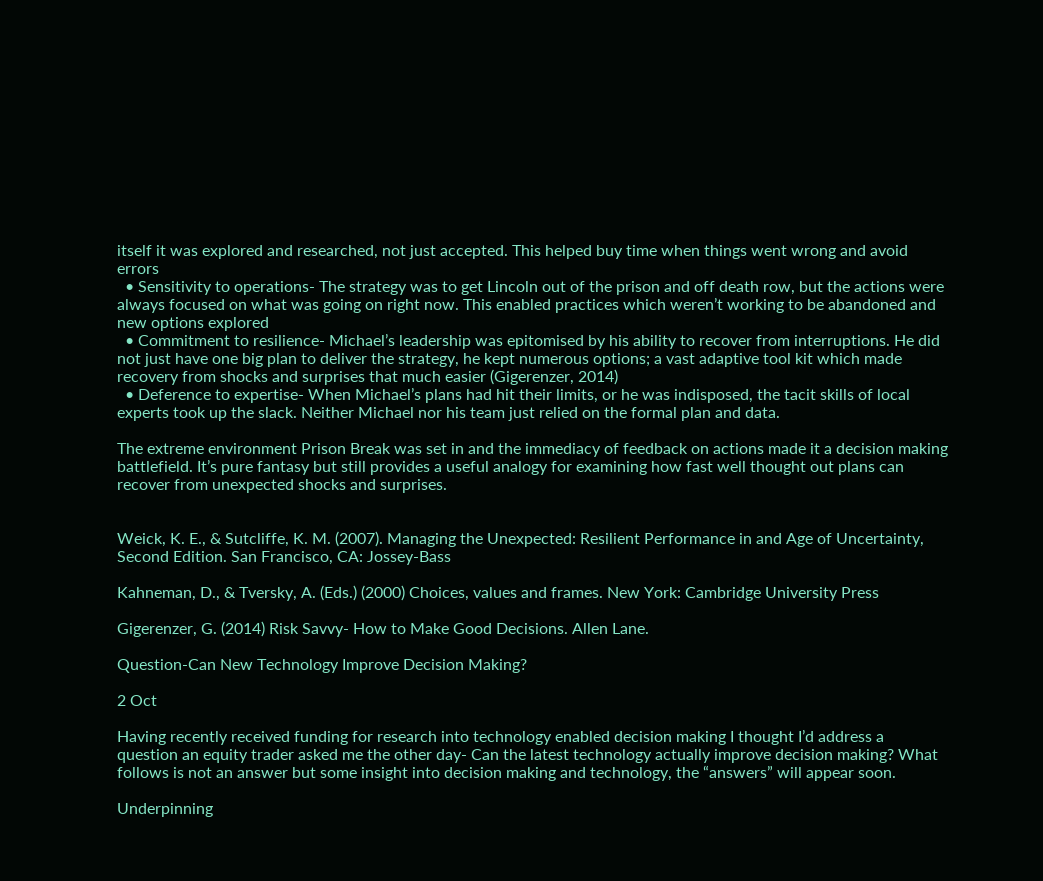itself it was explored and researched, not just accepted. This helped buy time when things went wrong and avoid errors
  • Sensitivity to operations- The strategy was to get Lincoln out of the prison and off death row, but the actions were always focused on what was going on right now. This enabled practices which weren’t working to be abandoned and new options explored
  • Commitment to resilience- Michael’s leadership was epitomised by his ability to recover from interruptions. He did not just have one big plan to deliver the strategy, he kept numerous options; a vast adaptive tool kit which made recovery from shocks and surprises that much easier (Gigerenzer, 2014)
  • Deference to expertise- When Michael’s plans had hit their limits, or he was indisposed, the tacit skills of local experts took up the slack. Neither Michael nor his team just relied on the formal plan and data.

The extreme environment Prison Break was set in and the immediacy of feedback on actions made it a decision making battlefield. It’s pure fantasy but still provides a useful analogy for examining how fast well thought out plans can recover from unexpected shocks and surprises.


Weick, K. E., & Sutcliffe, K. M. (2007). Managing the Unexpected: Resilient Performance in and Age of Uncertainty, Second Edition. San Francisco, CA: Jossey-Bass

Kahneman, D., & Tversky, A. (Eds.) (2000) Choices, values and frames. New York: Cambridge University Press

Gigerenzer, G. (2014) Risk Savvy- How to Make Good Decisions. Allen Lane.

Question-Can New Technology Improve Decision Making?

2 Oct

Having recently received funding for research into technology enabled decision making I thought I’d address a question an equity trader asked me the other day- Can the latest technology actually improve decision making? What follows is not an answer but some insight into decision making and technology, the “answers” will appear soon.

Underpinning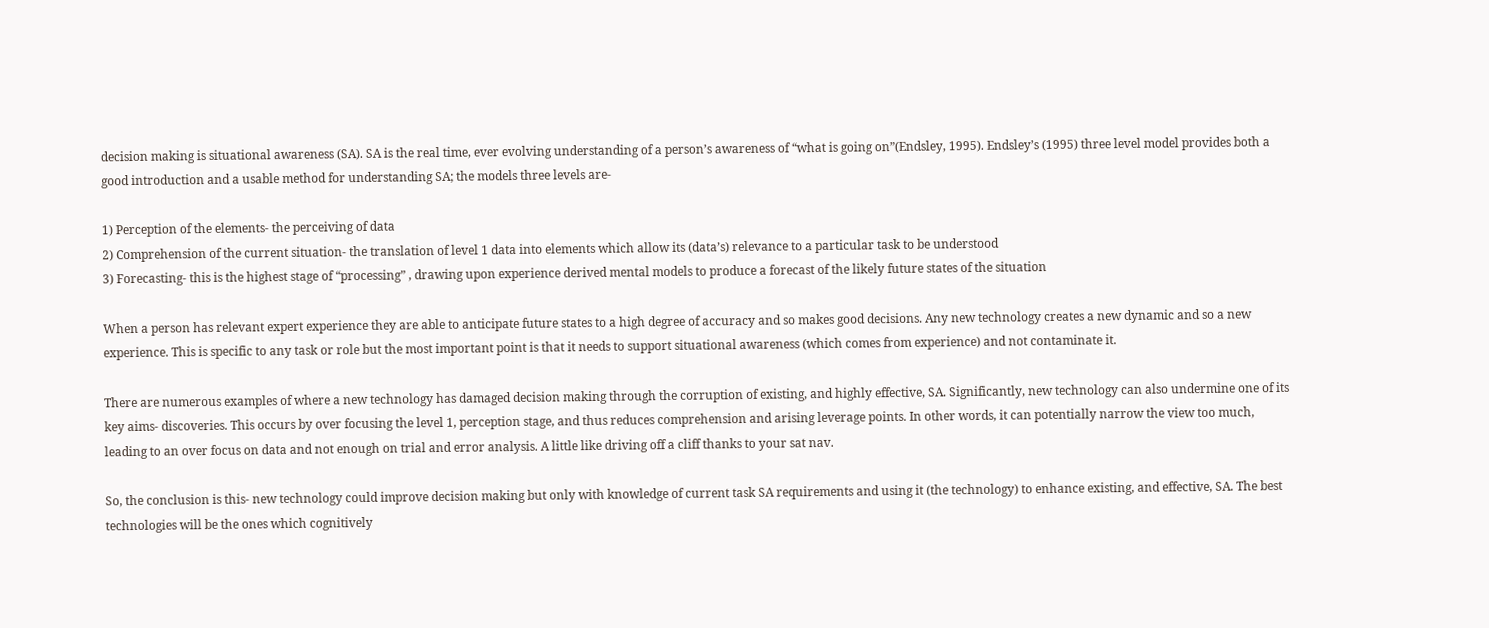decision making is situational awareness (SA). SA is the real time, ever evolving understanding of a person’s awareness of “what is going on”(Endsley, 1995). Endsley’s (1995) three level model provides both a good introduction and a usable method for understanding SA; the models three levels are-

1) Perception of the elements- the perceiving of data
2) Comprehension of the current situation- the translation of level 1 data into elements which allow its (data’s) relevance to a particular task to be understood
3) Forecasting- this is the highest stage of “processing” , drawing upon experience derived mental models to produce a forecast of the likely future states of the situation

When a person has relevant expert experience they are able to anticipate future states to a high degree of accuracy and so makes good decisions. Any new technology creates a new dynamic and so a new experience. This is specific to any task or role but the most important point is that it needs to support situational awareness (which comes from experience) and not contaminate it.

There are numerous examples of where a new technology has damaged decision making through the corruption of existing, and highly effective, SA. Significantly, new technology can also undermine one of its key aims- discoveries. This occurs by over focusing the level 1, perception stage, and thus reduces comprehension and arising leverage points. In other words, it can potentially narrow the view too much, leading to an over focus on data and not enough on trial and error analysis. A little like driving off a cliff thanks to your sat nav.

So, the conclusion is this- new technology could improve decision making but only with knowledge of current task SA requirements and using it (the technology) to enhance existing, and effective, SA. The best technologies will be the ones which cognitively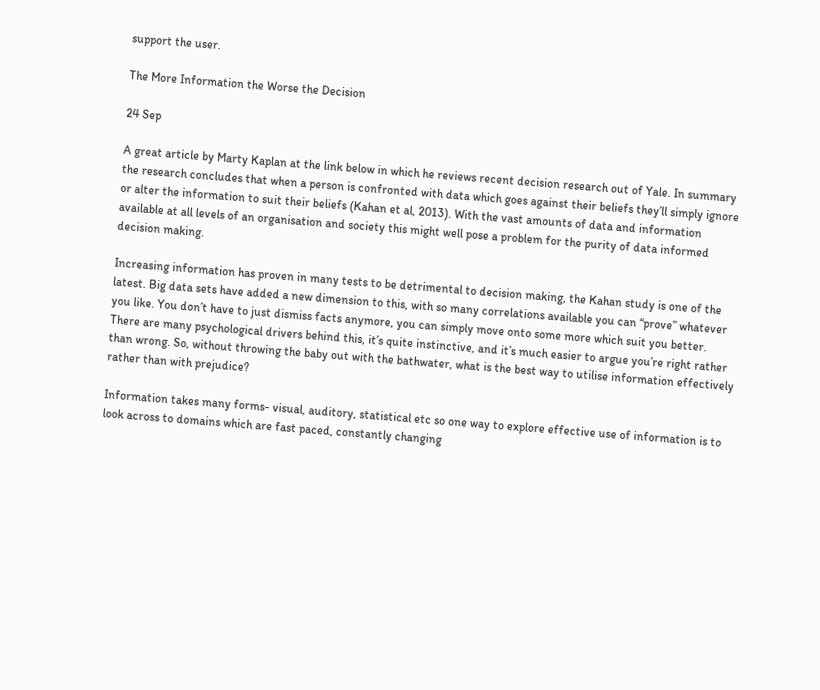support the user.

The More Information the Worse the Decision

24 Sep

A great article by Marty Kaplan at the link below in which he reviews recent decision research out of Yale. In summary the research concludes that when a person is confronted with data which goes against their beliefs they’ll simply ignore or alter the information to suit their beliefs (Kahan et al, 2013). With the vast amounts of data and information available at all levels of an organisation and society this might well pose a problem for the purity of data informed decision making.

Increasing information has proven in many tests to be detrimental to decision making, the Kahan study is one of the latest. Big data sets have added a new dimension to this, with so many correlations available you can “prove” whatever you like. You don’t have to just dismiss facts anymore, you can simply move onto some more which suit you better. There are many psychological drivers behind this, it’s quite instinctive, and it’s much easier to argue you’re right rather than wrong. So, without throwing the baby out with the bathwater, what is the best way to utilise information effectively rather than with prejudice?

Information takes many forms- visual, auditory, statistical etc so one way to explore effective use of information is to look across to domains which are fast paced, constantly changing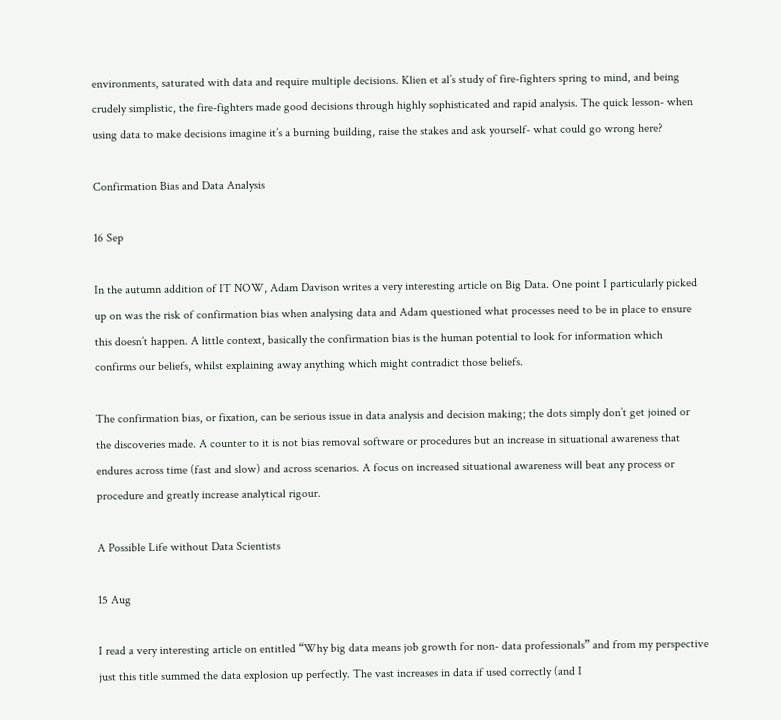environments, saturated with data and require multiple decisions. Klien et al’s study of fire-fighters spring to mind, and being crudely simplistic, the fire-fighters made good decisions through highly sophisticated and rapid analysis. The quick lesson- when using data to make decisions imagine it’s a burning building, raise the stakes and ask yourself- what could go wrong here?

Confirmation Bias and Data Analysis

16 Sep

In the autumn addition of IT NOW, Adam Davison writes a very interesting article on Big Data. One point I particularly picked up on was the risk of confirmation bias when analysing data and Adam questioned what processes need to be in place to ensure this doesn’t happen. A little context, basically the confirmation bias is the human potential to look for information which confirms our beliefs, whilst explaining away anything which might contradict those beliefs.

The confirmation bias, or fixation, can be serious issue in data analysis and decision making; the dots simply don’t get joined or the discoveries made. A counter to it is not bias removal software or procedures but an increase in situational awareness that endures across time (fast and slow) and across scenarios. A focus on increased situational awareness will beat any process or procedure and greatly increase analytical rigour.

A Possible Life without Data Scientists

15 Aug

I read a very interesting article on entitled “Why big data means job growth for non- data professionals” and from my perspective just this title summed the data explosion up perfectly. The vast increases in data if used correctly (and I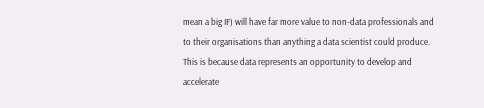mean a big IF) will have far more value to non-data professionals and to their organisations than anything a data scientist could produce. This is because data represents an opportunity to develop and accelerate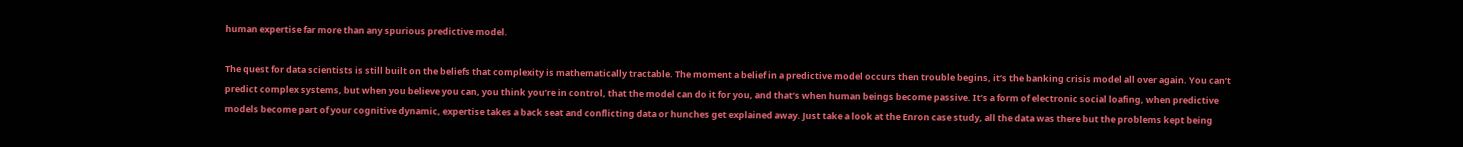human expertise far more than any spurious predictive model.

The quest for data scientists is still built on the beliefs that complexity is mathematically tractable. The moment a belief in a predictive model occurs then trouble begins, it’s the banking crisis model all over again. You can’t predict complex systems, but when you believe you can, you think you’re in control, that the model can do it for you, and that’s when human beings become passive. It’s a form of electronic social loafing, when predictive models become part of your cognitive dynamic, expertise takes a back seat and conflicting data or hunches get explained away. Just take a look at the Enron case study, all the data was there but the problems kept being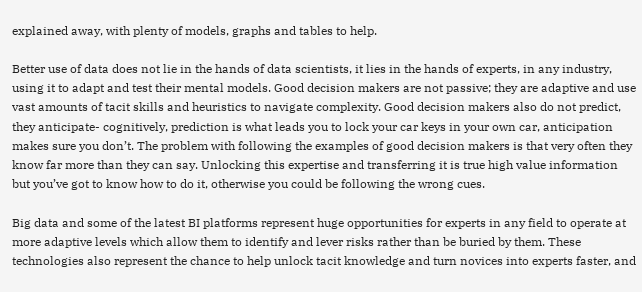explained away, with plenty of models, graphs and tables to help.

Better use of data does not lie in the hands of data scientists, it lies in the hands of experts, in any industry, using it to adapt and test their mental models. Good decision makers are not passive; they are adaptive and use vast amounts of tacit skills and heuristics to navigate complexity. Good decision makers also do not predict, they anticipate- cognitively, prediction is what leads you to lock your car keys in your own car, anticipation makes sure you don’t. The problem with following the examples of good decision makers is that very often they know far more than they can say. Unlocking this expertise and transferring it is true high value information but you’ve got to know how to do it, otherwise you could be following the wrong cues.

Big data and some of the latest BI platforms represent huge opportunities for experts in any field to operate at more adaptive levels which allow them to identify and lever risks rather than be buried by them. These technologies also represent the chance to help unlock tacit knowledge and turn novices into experts faster, and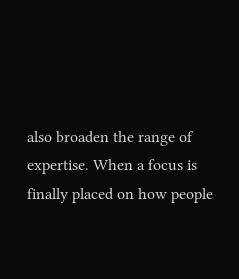also broaden the range of expertise. When a focus is finally placed on how people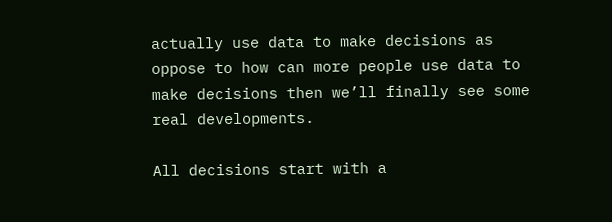actually use data to make decisions as oppose to how can more people use data to make decisions then we’ll finally see some real developments.

All decisions start with a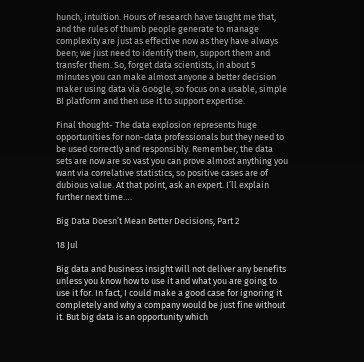hunch, intuition. Hours of research have taught me that, and the rules of thumb people generate to manage complexity are just as effective now as they have always been; we just need to identify them, support them and transfer them. So, forget data scientists, in about 5 minutes you can make almost anyone a better decision maker using data via Google, so focus on a usable, simple BI platform and then use it to support expertise.

Final thought- The data explosion represents huge opportunities for non-data professionals but they need to be used correctly and responsibly. Remember, the data sets are now are so vast you can prove almost anything you want via correlative statistics, so positive cases are of dubious value. At that point, ask an expert. I’ll explain further next time….

Big Data Doesn’t Mean Better Decisions, Part 2

18 Jul

Big data and business insight will not deliver any benefits unless you know how to use it and what you are going to use it for. In fact, I could make a good case for ignoring it completely and why a company would be just fine without it. But big data is an opportunity which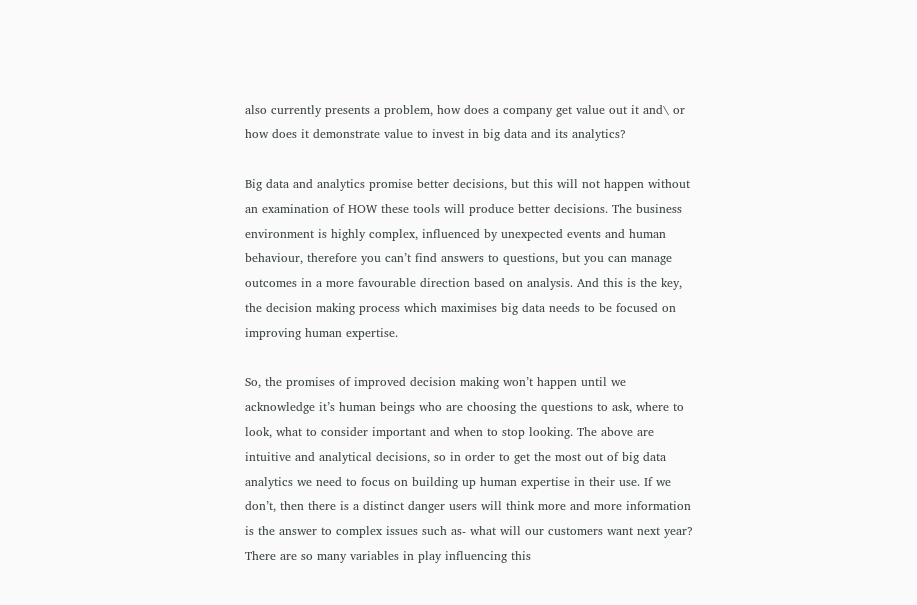also currently presents a problem, how does a company get value out it and\ or how does it demonstrate value to invest in big data and its analytics?

Big data and analytics promise better decisions, but this will not happen without an examination of HOW these tools will produce better decisions. The business environment is highly complex, influenced by unexpected events and human behaviour, therefore you can’t find answers to questions, but you can manage outcomes in a more favourable direction based on analysis. And this is the key, the decision making process which maximises big data needs to be focused on improving human expertise.

So, the promises of improved decision making won’t happen until we acknowledge it’s human beings who are choosing the questions to ask, where to look, what to consider important and when to stop looking. The above are intuitive and analytical decisions, so in order to get the most out of big data analytics we need to focus on building up human expertise in their use. If we don’t, then there is a distinct danger users will think more and more information is the answer to complex issues such as- what will our customers want next year? There are so many variables in play influencing this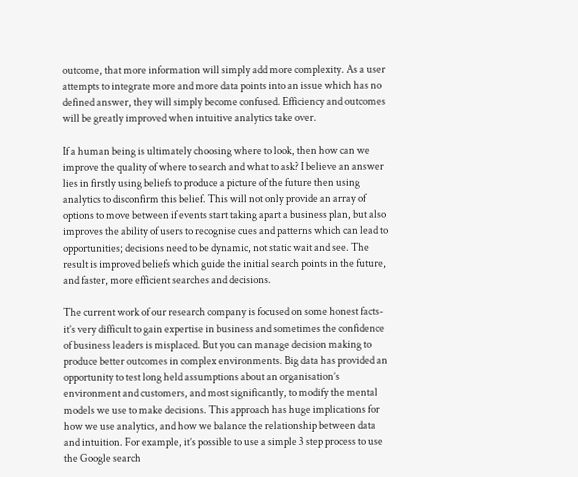outcome, that more information will simply add more complexity. As a user attempts to integrate more and more data points into an issue which has no defined answer, they will simply become confused. Efficiency and outcomes will be greatly improved when intuitive analytics take over.

If a human being is ultimately choosing where to look, then how can we improve the quality of where to search and what to ask? I believe an answer lies in firstly using beliefs to produce a picture of the future then using analytics to disconfirm this belief. This will not only provide an array of options to move between if events start taking apart a business plan, but also improves the ability of users to recognise cues and patterns which can lead to opportunities; decisions need to be dynamic, not static wait and see. The result is improved beliefs which guide the initial search points in the future, and faster, more efficient searches and decisions.

The current work of our research company is focused on some honest facts- it’s very difficult to gain expertise in business and sometimes the confidence of business leaders is misplaced. But you can manage decision making to produce better outcomes in complex environments. Big data has provided an opportunity to test long held assumptions about an organisation’s environment and customers, and most significantly, to modify the mental models we use to make decisions. This approach has huge implications for how we use analytics, and how we balance the relationship between data and intuition. For example, it’s possible to use a simple 3 step process to use the Google search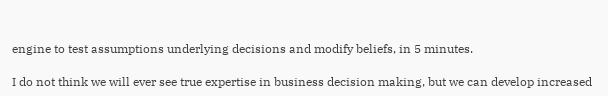engine to test assumptions underlying decisions and modify beliefs, in 5 minutes.

I do not think we will ever see true expertise in business decision making, but we can develop increased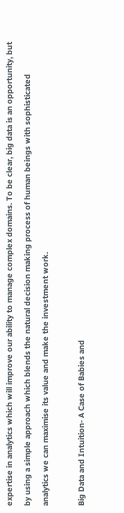expertise in analytics which will improve our ability to manage complex domains. To be clear, big data is an opportunity, but by using a simple approach which blends the natural decision making process of human beings with sophisticated analytics we can maximise its value and make the investment work.

Big Data and Intuition- A Case of Babies and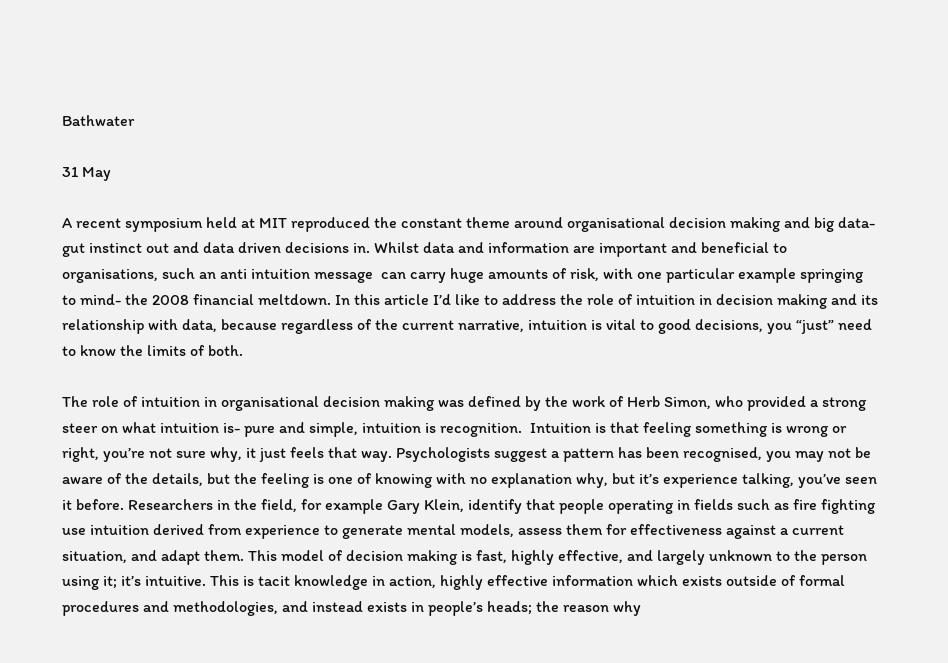Bathwater

31 May

A recent symposium held at MIT reproduced the constant theme around organisational decision making and big data- gut instinct out and data driven decisions in. Whilst data and information are important and beneficial to organisations, such an anti intuition message  can carry huge amounts of risk, with one particular example springing to mind- the 2008 financial meltdown. In this article I’d like to address the role of intuition in decision making and its relationship with data, because regardless of the current narrative, intuition is vital to good decisions, you “just” need to know the limits of both.

The role of intuition in organisational decision making was defined by the work of Herb Simon, who provided a strong steer on what intuition is- pure and simple, intuition is recognition.  Intuition is that feeling something is wrong or right, you’re not sure why, it just feels that way. Psychologists suggest a pattern has been recognised, you may not be aware of the details, but the feeling is one of knowing with no explanation why, but it’s experience talking, you’ve seen it before. Researchers in the field, for example Gary Klein, identify that people operating in fields such as fire fighting use intuition derived from experience to generate mental models, assess them for effectiveness against a current situation, and adapt them. This model of decision making is fast, highly effective, and largely unknown to the person using it; it’s intuitive. This is tacit knowledge in action, highly effective information which exists outside of formal procedures and methodologies, and instead exists in people’s heads; the reason why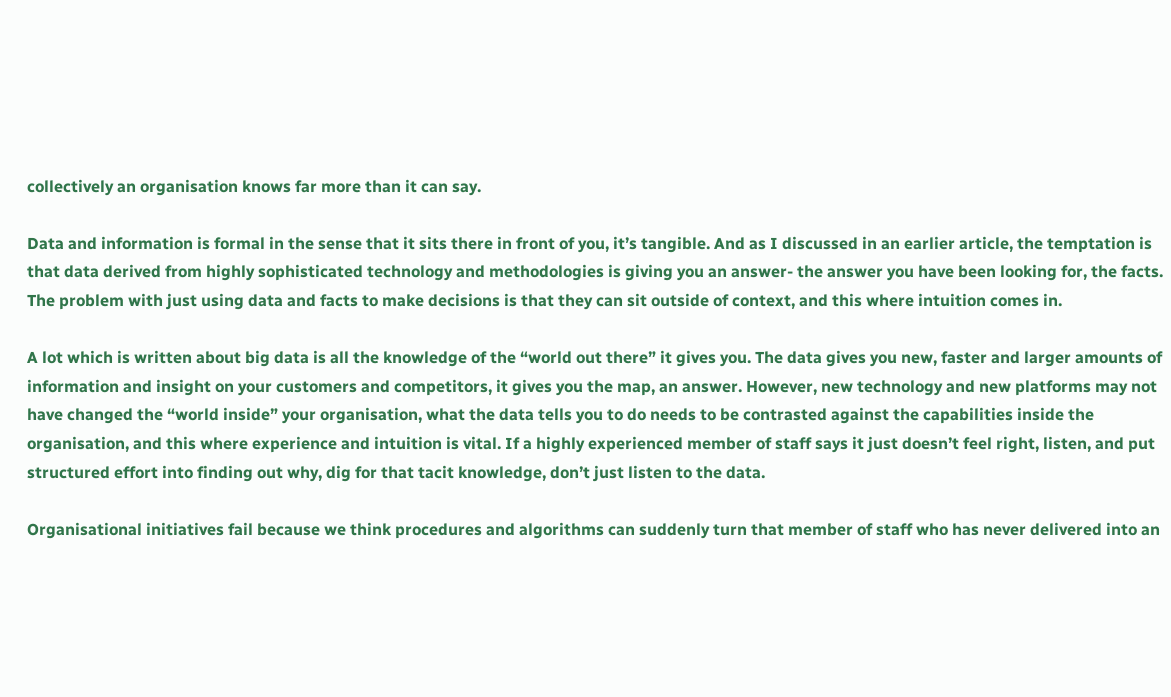collectively an organisation knows far more than it can say.

Data and information is formal in the sense that it sits there in front of you, it’s tangible. And as I discussed in an earlier article, the temptation is that data derived from highly sophisticated technology and methodologies is giving you an answer- the answer you have been looking for, the facts. The problem with just using data and facts to make decisions is that they can sit outside of context, and this where intuition comes in.

A lot which is written about big data is all the knowledge of the “world out there” it gives you. The data gives you new, faster and larger amounts of information and insight on your customers and competitors, it gives you the map, an answer. However, new technology and new platforms may not have changed the “world inside” your organisation, what the data tells you to do needs to be contrasted against the capabilities inside the organisation, and this where experience and intuition is vital. If a highly experienced member of staff says it just doesn’t feel right, listen, and put structured effort into finding out why, dig for that tacit knowledge, don’t just listen to the data.

Organisational initiatives fail because we think procedures and algorithms can suddenly turn that member of staff who has never delivered into an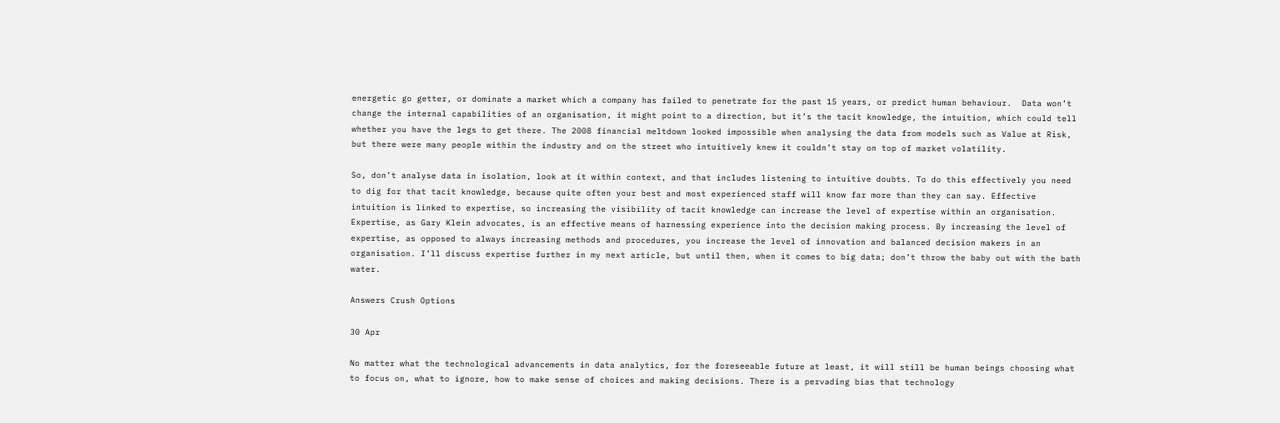energetic go getter, or dominate a market which a company has failed to penetrate for the past 15 years, or predict human behaviour.  Data won’t change the internal capabilities of an organisation, it might point to a direction, but it’s the tacit knowledge, the intuition, which could tell whether you have the legs to get there. The 2008 financial meltdown looked impossible when analysing the data from models such as Value at Risk, but there were many people within the industry and on the street who intuitively knew it couldn’t stay on top of market volatility.

So, don’t analyse data in isolation, look at it within context, and that includes listening to intuitive doubts. To do this effectively you need to dig for that tacit knowledge, because quite often your best and most experienced staff will know far more than they can say. Effective intuition is linked to expertise, so increasing the visibility of tacit knowledge can increase the level of expertise within an organisation.  Expertise, as Gary Klein advocates, is an effective means of harnessing experience into the decision making process. By increasing the level of expertise, as opposed to always increasing methods and procedures, you increase the level of innovation and balanced decision makers in an organisation. I’ll discuss expertise further in my next article, but until then, when it comes to big data; don’t throw the baby out with the bath water.

Answers Crush Options

30 Apr

No matter what the technological advancements in data analytics, for the foreseeable future at least, it will still be human beings choosing what to focus on, what to ignore, how to make sense of choices and making decisions. There is a pervading bias that technology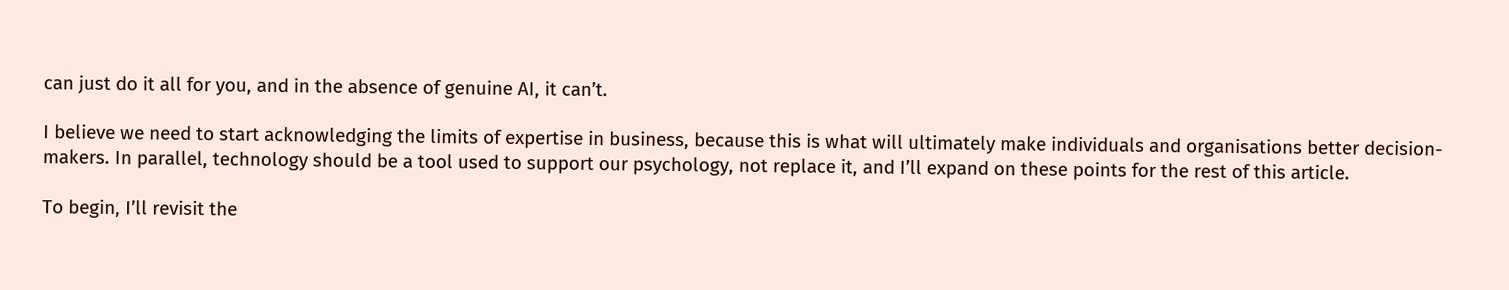can just do it all for you, and in the absence of genuine AI, it can’t.

I believe we need to start acknowledging the limits of expertise in business, because this is what will ultimately make individuals and organisations better decision-makers. In parallel, technology should be a tool used to support our psychology, not replace it, and I’ll expand on these points for the rest of this article.

To begin, I’ll revisit the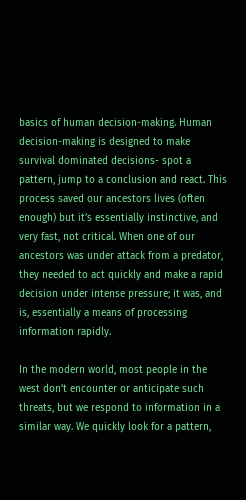basics of human decision-making. Human decision-making is designed to make survival dominated decisions- spot a pattern, jump to a conclusion and react. This process saved our ancestors lives (often enough) but it’s essentially instinctive, and very fast, not critical. When one of our ancestors was under attack from a predator, they needed to act quickly and make a rapid decision under intense pressure; it was, and is, essentially a means of processing information rapidly.

In the modern world, most people in the west don’t encounter or anticipate such threats, but we respond to information in a similar way. We quickly look for a pattern,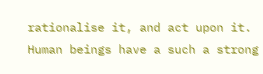rationalise it, and act upon it. Human beings have a such a strong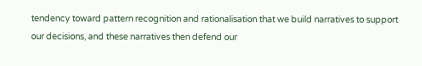tendency toward pattern recognition and rationalisation that we build narratives to support our decisions, and these narratives then defend our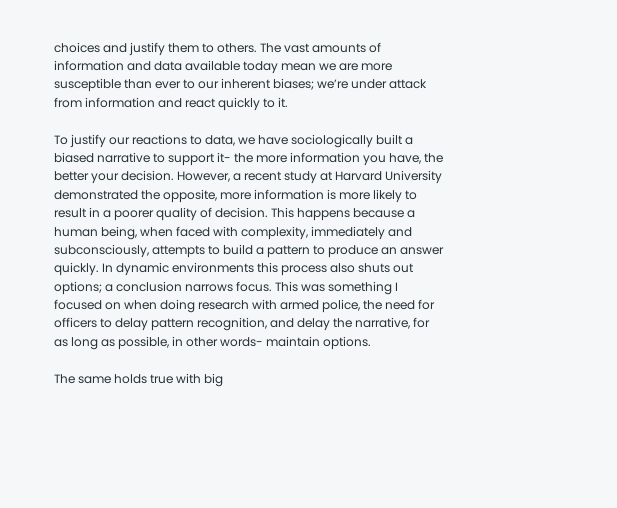choices and justify them to others. The vast amounts of information and data available today mean we are more susceptible than ever to our inherent biases; we’re under attack from information and react quickly to it.

To justify our reactions to data, we have sociologically built a biased narrative to support it- the more information you have, the better your decision. However, a recent study at Harvard University demonstrated the opposite, more information is more likely to result in a poorer quality of decision. This happens because a human being, when faced with complexity, immediately and subconsciously, attempts to build a pattern to produce an answer quickly. In dynamic environments this process also shuts out options; a conclusion narrows focus. This was something I focused on when doing research with armed police, the need for officers to delay pattern recognition, and delay the narrative, for as long as possible, in other words- maintain options.

The same holds true with big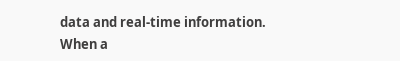data and real-time information. When a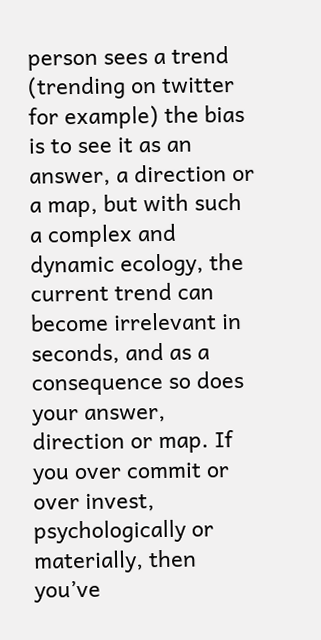person sees a trend (trending on twitter for example) the bias is to see it as an answer, a direction or a map, but with such a complex and dynamic ecology, the current trend can become irrelevant in seconds, and as a consequence so does your answer, direction or map. If you over commit or over invest, psychologically or materially, then you’ve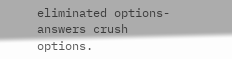eliminated options- answers crush options.